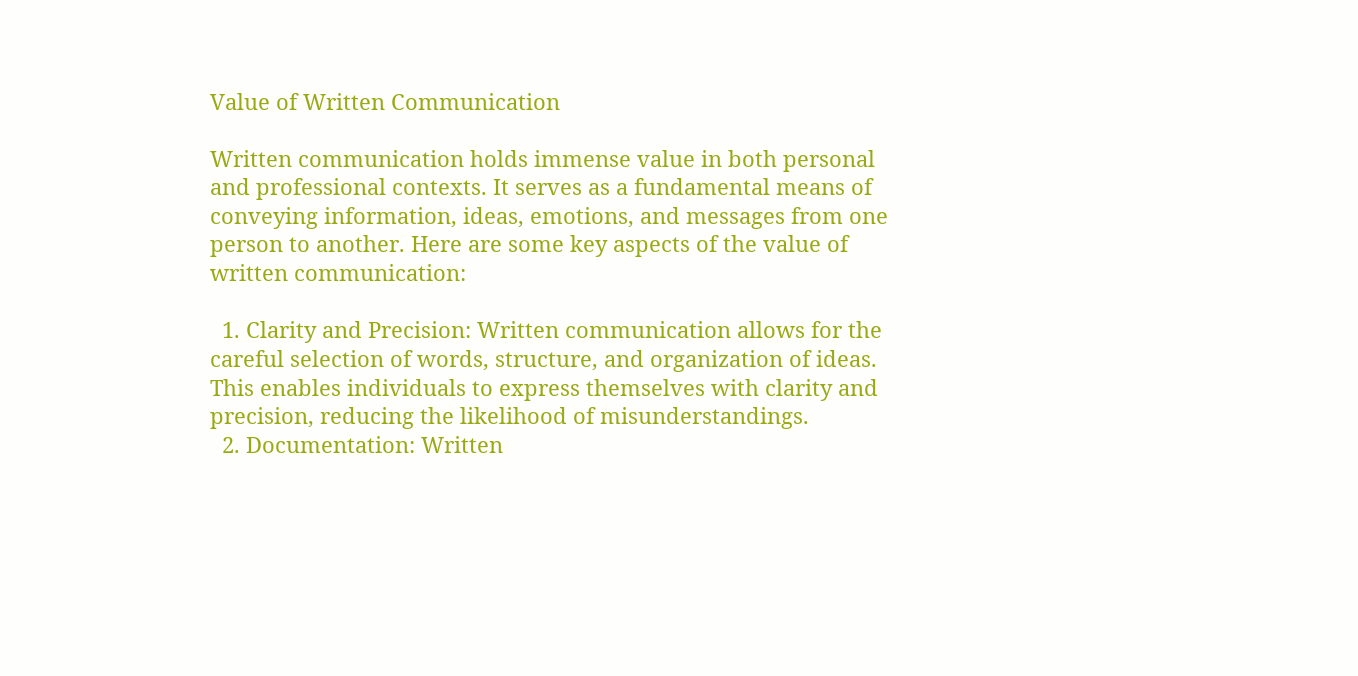Value of Written Communication

Written communication holds immense value in both personal and professional contexts. It serves as a fundamental means of conveying information, ideas, emotions, and messages from one person to another. Here are some key aspects of the value of written communication:

  1. Clarity and Precision: Written communication allows for the careful selection of words, structure, and organization of ideas. This enables individuals to express themselves with clarity and precision, reducing the likelihood of misunderstandings.
  2. Documentation: Written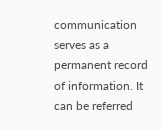communication serves as a permanent record of information. It can be referred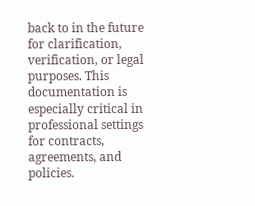back to in the future for clarification, verification, or legal purposes. This documentation is especially critical in professional settings for contracts, agreements, and policies.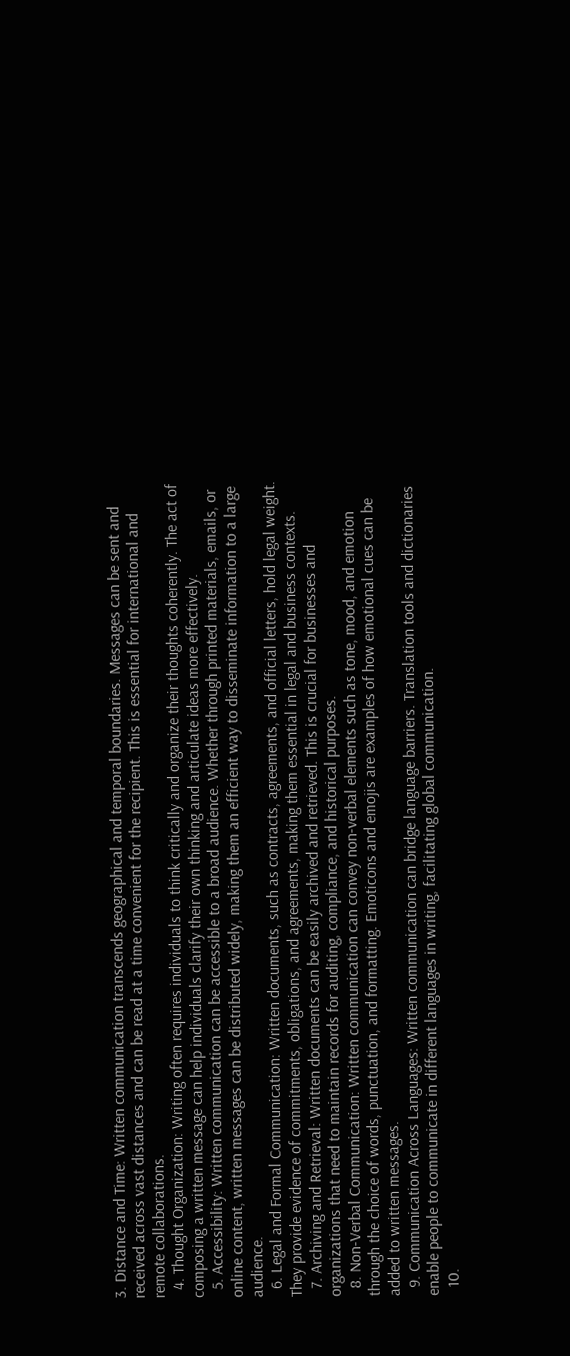3. Distance and Time: Written communication transcends geographical and temporal boundaries. Messages can be sent and received across vast distances and can be read at a time convenient for the recipient. This is essential for international and remote collaborations.
  4. Thought Organization: Writing often requires individuals to think critically and organize their thoughts coherently. The act of composing a written message can help individuals clarify their own thinking and articulate ideas more effectively.
  5. Accessibility: Written communication can be accessible to a broad audience. Whether through printed materials, emails, or online content, written messages can be distributed widely, making them an efficient way to disseminate information to a large audience.
  6. Legal and Formal Communication: Written documents, such as contracts, agreements, and official letters, hold legal weight. They provide evidence of commitments, obligations, and agreements, making them essential in legal and business contexts.
  7. Archiving and Retrieval: Written documents can be easily archived and retrieved. This is crucial for businesses and organizations that need to maintain records for auditing, compliance, and historical purposes.
  8. Non-Verbal Communication: Written communication can convey non-verbal elements such as tone, mood, and emotion through the choice of words, punctuation, and formatting. Emoticons and emojis are examples of how emotional cues can be added to written messages.
  9. Communication Across Languages: Written communication can bridge language barriers. Translation tools and dictionaries enable people to communicate in different languages in writing, facilitating global communication.
  10.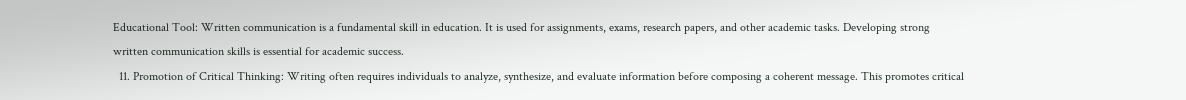Educational Tool: Written communication is a fundamental skill in education. It is used for assignments, exams, research papers, and other academic tasks. Developing strong written communication skills is essential for academic success.
  11. Promotion of Critical Thinking: Writing often requires individuals to analyze, synthesize, and evaluate information before composing a coherent message. This promotes critical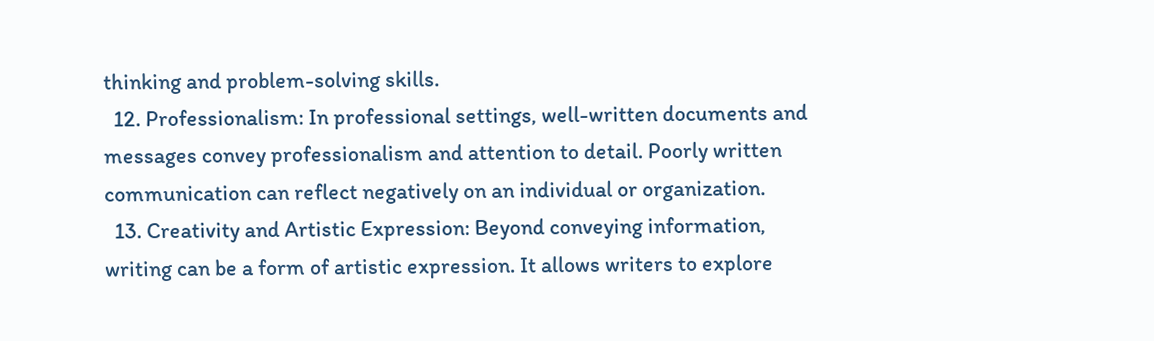thinking and problem-solving skills.
  12. Professionalism: In professional settings, well-written documents and messages convey professionalism and attention to detail. Poorly written communication can reflect negatively on an individual or organization.
  13. Creativity and Artistic Expression: Beyond conveying information, writing can be a form of artistic expression. It allows writers to explore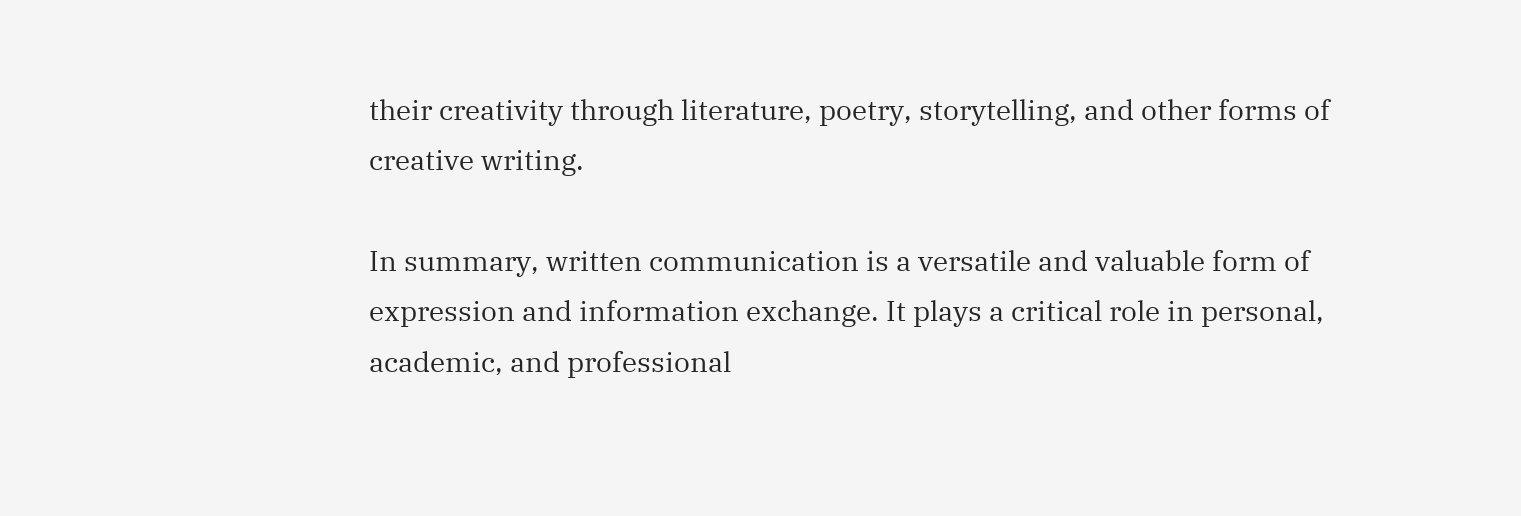their creativity through literature, poetry, storytelling, and other forms of creative writing.

In summary, written communication is a versatile and valuable form of expression and information exchange. It plays a critical role in personal, academic, and professional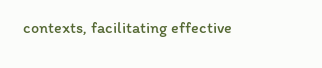contexts, facilitating effective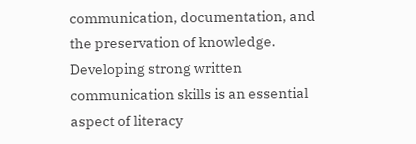communication, documentation, and the preservation of knowledge. Developing strong written communication skills is an essential aspect of literacy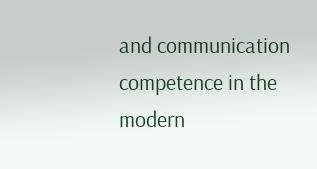and communication competence in the modern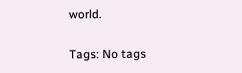world.

Tags: No tags